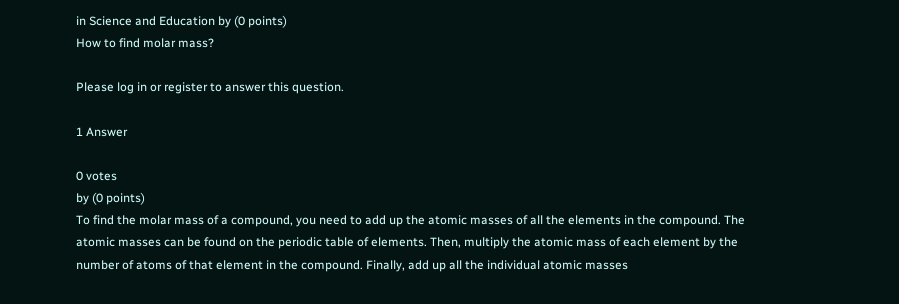in Science and Education by (0 points)
How to find molar mass?

Please log in or register to answer this question.

1 Answer

0 votes
by (0 points)
To find the molar mass of a compound, you need to add up the atomic masses of all the elements in the compound. The atomic masses can be found on the periodic table of elements. Then, multiply the atomic mass of each element by the number of atoms of that element in the compound. Finally, add up all the individual atomic masses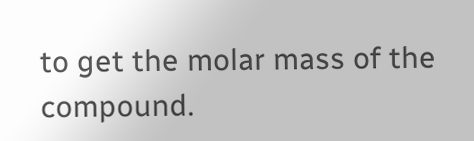to get the molar mass of the compound.